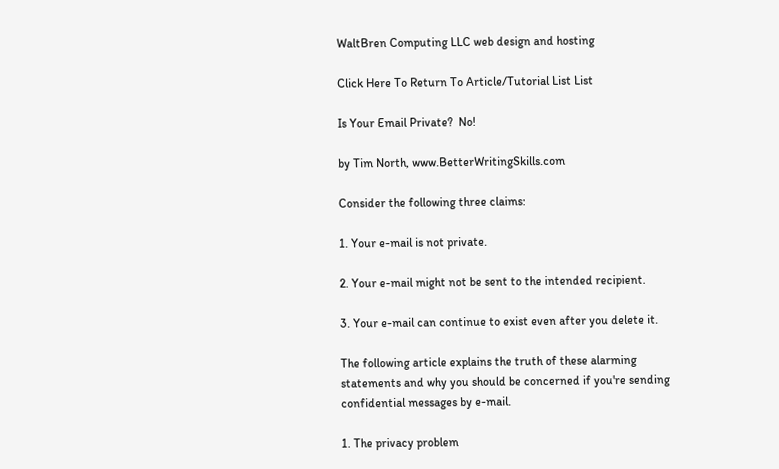WaltBren Computing LLC web design and hosting

Click Here To Return To Article/Tutorial List List

Is Your Email Private?  No!

by Tim North, www.BetterWritingSkills.com

Consider the following three claims:

1. Your e-mail is not private.

2. Your e-mail might not be sent to the intended recipient.

3. Your e-mail can continue to exist even after you delete it.

The following article explains the truth of these alarming
statements and why you should be concerned if you're sending
confidential messages by e-mail.

1. The privacy problem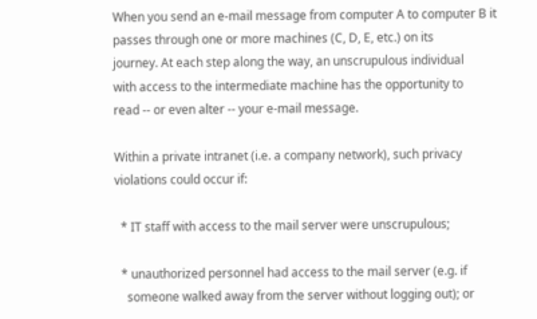When you send an e-mail message from computer A to computer B it
passes through one or more machines (C, D, E, etc.) on its
journey. At each step along the way, an unscrupulous individual
with access to the intermediate machine has the opportunity to
read -- or even alter -- your e-mail message.

Within a private intranet (i.e. a company network), such privacy
violations could occur if:

  * IT staff with access to the mail server were unscrupulous;

  * unauthorized personnel had access to the mail server (e.g. if
    someone walked away from the server without logging out); or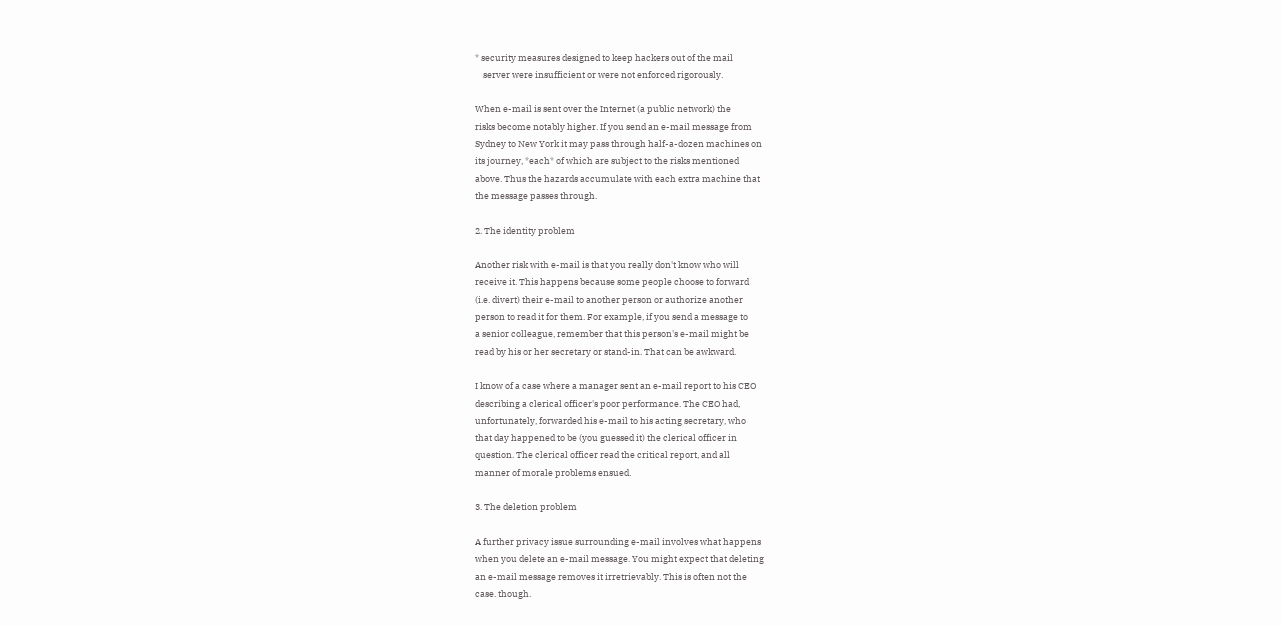* security measures designed to keep hackers out of the mail
    server were insufficient or were not enforced rigorously.

When e-mail is sent over the Internet (a public network) the
risks become notably higher. If you send an e-mail message from
Sydney to New York it may pass through half-a-dozen machines on
its journey, *each* of which are subject to the risks mentioned
above. Thus the hazards accumulate with each extra machine that
the message passes through.

2. The identity problem

Another risk with e-mail is that you really don't know who will
receive it. This happens because some people choose to forward
(i.e. divert) their e-mail to another person or authorize another
person to read it for them. For example, if you send a message to
a senior colleague, remember that this person's e-mail might be
read by his or her secretary or stand-in. That can be awkward.

I know of a case where a manager sent an e-mail report to his CEO
describing a clerical officer's poor performance. The CEO had,
unfortunately, forwarded his e-mail to his acting secretary, who
that day happened to be (you guessed it) the clerical officer in
question. The clerical officer read the critical report, and all
manner of morale problems ensued.

3. The deletion problem

A further privacy issue surrounding e-mail involves what happens
when you delete an e-mail message. You might expect that deleting
an e-mail message removes it irretrievably. This is often not the
case. though.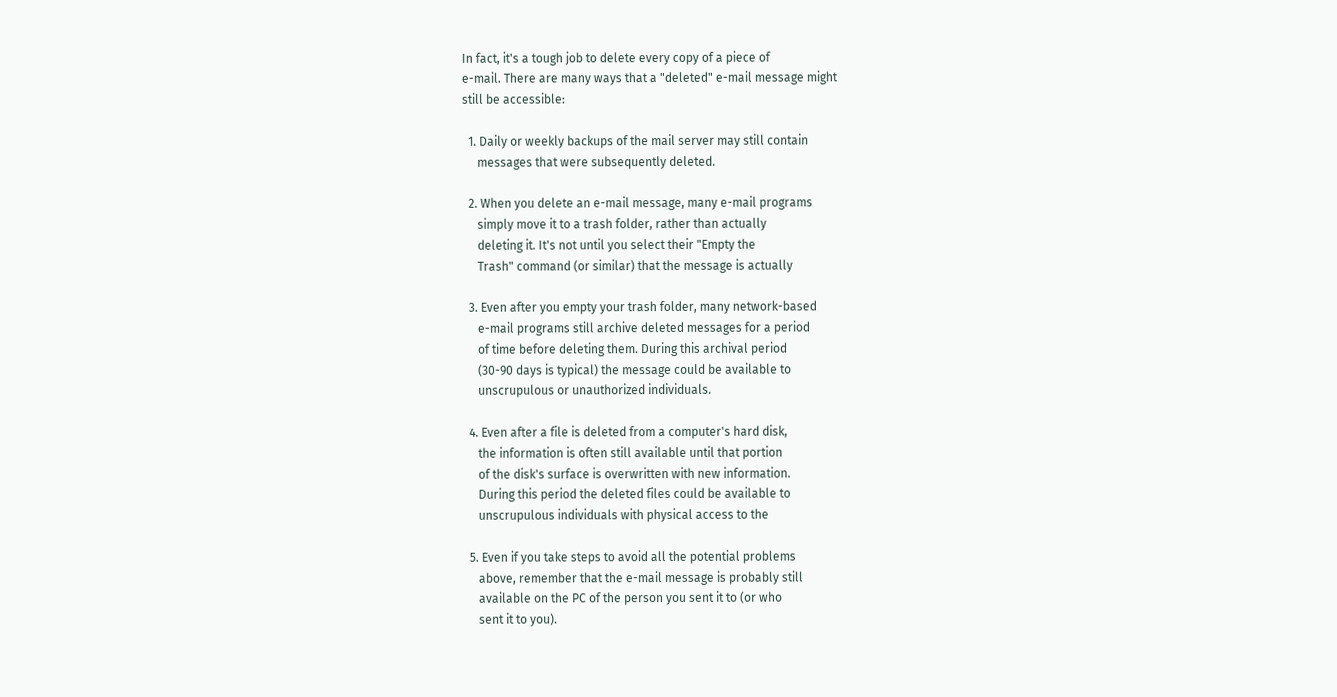In fact, it's a tough job to delete every copy of a piece of
e-mail. There are many ways that a "deleted" e-mail message might
still be accessible:

  1. Daily or weekly backups of the mail server may still contain
     messages that were subsequently deleted.

  2. When you delete an e-mail message, many e-mail programs
     simply move it to a trash folder, rather than actually
     deleting it. It's not until you select their "Empty the
     Trash" command (or similar) that the message is actually

  3. Even after you empty your trash folder, many network-based
     e-mail programs still archive deleted messages for a period
     of time before deleting them. During this archival period
     (30-90 days is typical) the message could be available to
     unscrupulous or unauthorized individuals.

  4. Even after a file is deleted from a computer's hard disk,
     the information is often still available until that portion
     of the disk's surface is overwritten with new information.
     During this period the deleted files could be available to
     unscrupulous individuals with physical access to the

  5. Even if you take steps to avoid all the potential problems
     above, remember that the e-mail message is probably still
     available on the PC of the person you sent it to (or who
     sent it to you).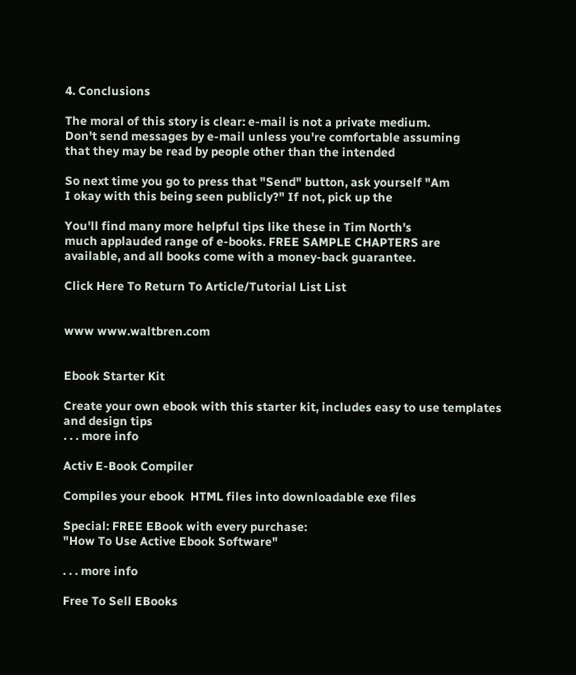4. Conclusions

The moral of this story is clear: e-mail is not a private medium.
Don't send messages by e-mail unless you're comfortable assuming
that they may be read by people other than the intended

So next time you go to press that "Send" button, ask yourself "Am
I okay with this being seen publicly?" If not, pick up the

You'll find many more helpful tips like these in Tim North's
much applauded range of e-books. FREE SAMPLE CHAPTERS are
available, and all books come with a money-back guarantee.

Click Here To Return To Article/Tutorial List List


www www.waltbren.com


Ebook Starter Kit

Create your own ebook with this starter kit, includes easy to use templates and design tips
. . . more info

Activ E-Book Compiler

Compiles your ebook  HTML files into downloadable exe files

Special: FREE EBook with every purchase:
"How To Use Active Ebook Software"

. . . more info

Free To Sell EBooks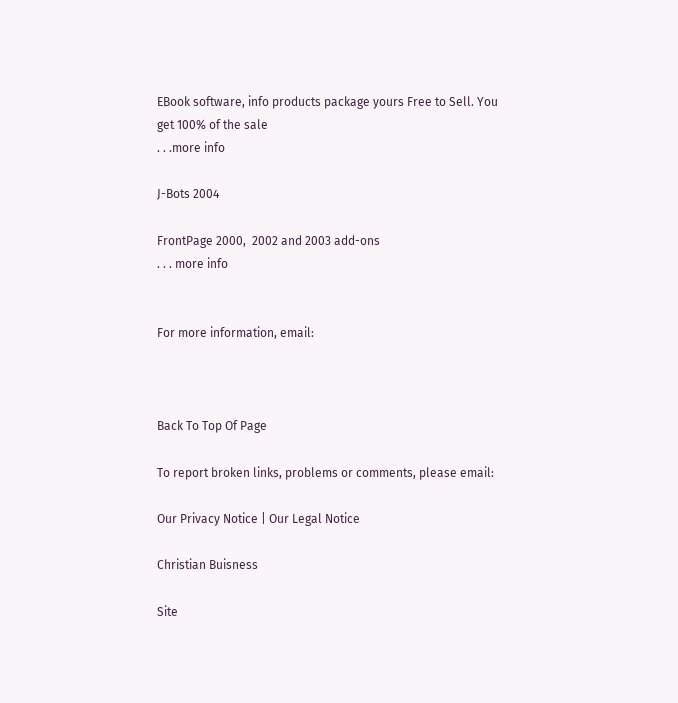EBook software, info products package yours Free to Sell. You get 100% of the sale
. . .more info

J-Bots 2004

FrontPage 2000,  2002 and 2003 add-ons
. . . more info


For more information, email:



Back To Top Of Page

To report broken links, problems or comments, please email:

Our Privacy Notice | Our Legal Notice

Christian Buisness

Site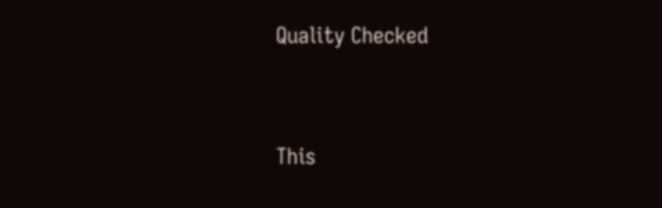Quality Checked




This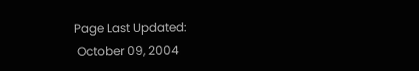Page Last Updated:
 October 09, 2004